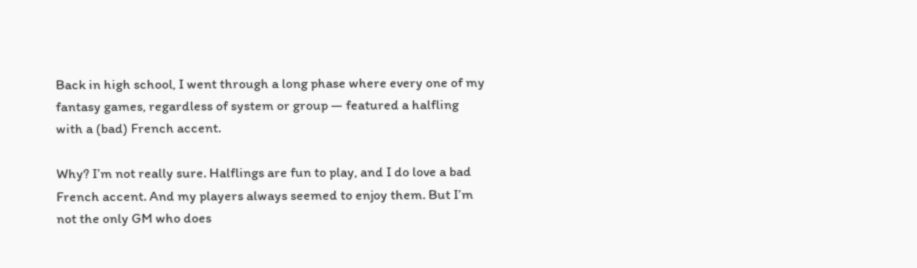Back in high school, I went through a long phase where every one of my fantasy games, regardless of system or group — featured a halfling with a (bad) French accent.

Why? I’m not really sure. Halflings are fun to play, and I do love a bad French accent. And my players always seemed to enjoy them. But I’m not the only GM who does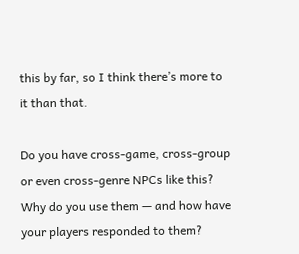this by far, so I think there’s more to it than that.

Do you have cross-game, cross-group or even cross-genre NPCs like this? Why do you use them — and how have your players responded to them?